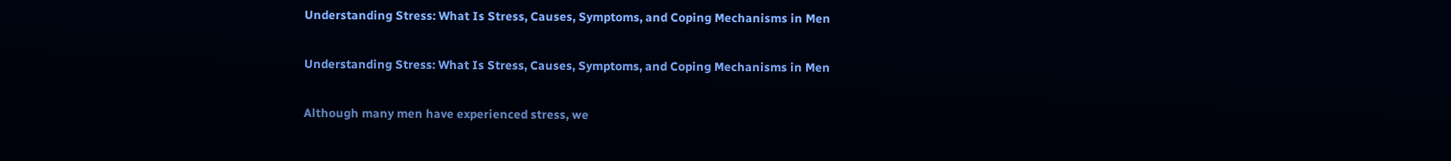Understanding Stress: What Is Stress, Causes, Symptoms, and Coping Mechanisms in Men

Understanding Stress: What Is Stress, Causes, Symptoms, and Coping Mechanisms in Men

Although many men have experienced stress, we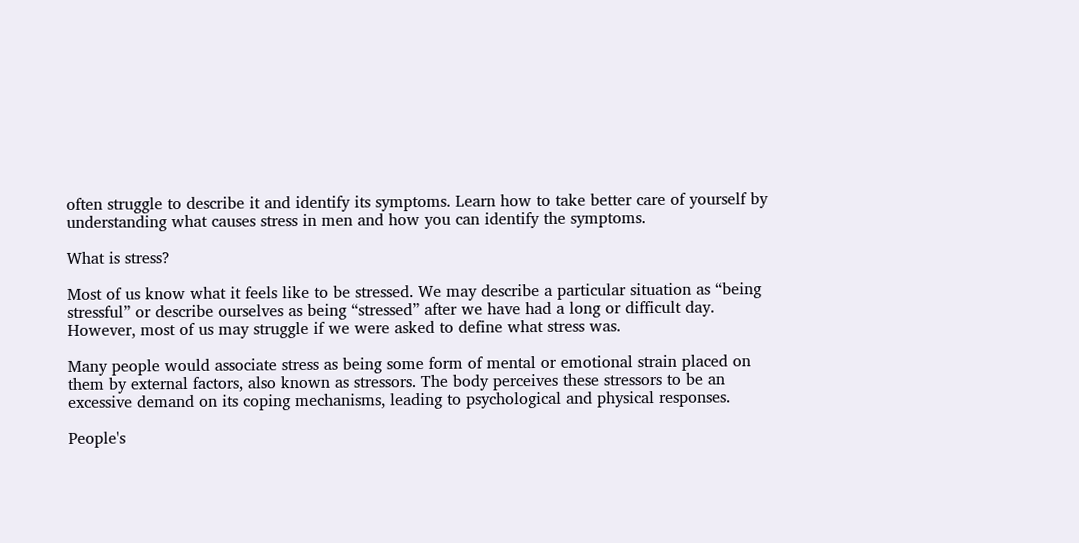often struggle to describe it and identify its symptoms. Learn how to take better care of yourself by understanding what causes stress in men and how you can identify the symptoms.

What is stress?

Most of us know what it feels like to be stressed. We may describe a particular situation as “being stressful” or describe ourselves as being “stressed” after we have had a long or difficult day. However, most of us may struggle if we were asked to define what stress was.

Many people would associate stress as being some form of mental or emotional strain placed on them by external factors, also known as stressors. The body perceives these stressors to be an excessive demand on its coping mechanisms, leading to psychological and physical responses.

People's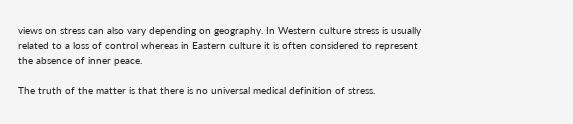views on stress can also vary depending on geography. In Western culture stress is usually related to a loss of control whereas in Eastern culture it is often considered to represent the absence of inner peace.

The truth of the matter is that there is no universal medical definition of stress.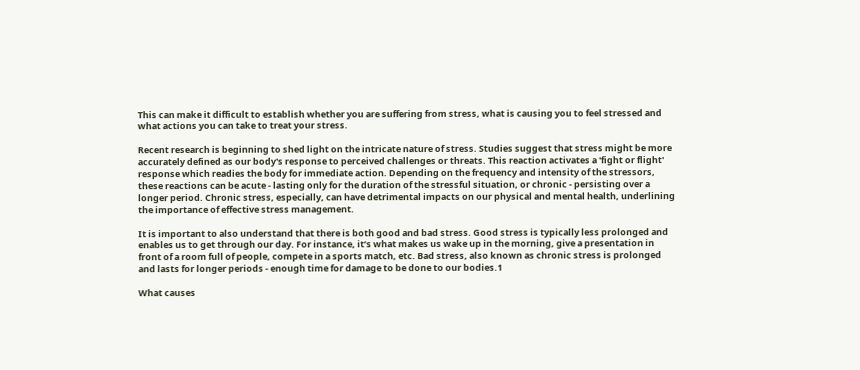This can make it difficult to establish whether you are suffering from stress, what is causing you to feel stressed and what actions you can take to treat your stress.

Recent research is beginning to shed light on the intricate nature of stress. Studies suggest that stress might be more accurately defined as our body's response to perceived challenges or threats. This reaction activates a 'fight or flight' response which readies the body for immediate action. Depending on the frequency and intensity of the stressors, these reactions can be acute - lasting only for the duration of the stressful situation, or chronic - persisting over a longer period. Chronic stress, especially, can have detrimental impacts on our physical and mental health, underlining the importance of effective stress management.

It is important to also understand that there is both good and bad stress. Good stress is typically less prolonged and enables us to get through our day. For instance, it’s what makes us wake up in the morning, give a presentation in front of a room full of people, compete in a sports match, etc. Bad stress, also known as chronic stress is prolonged and lasts for longer periods - enough time for damage to be done to our bodies.1

What causes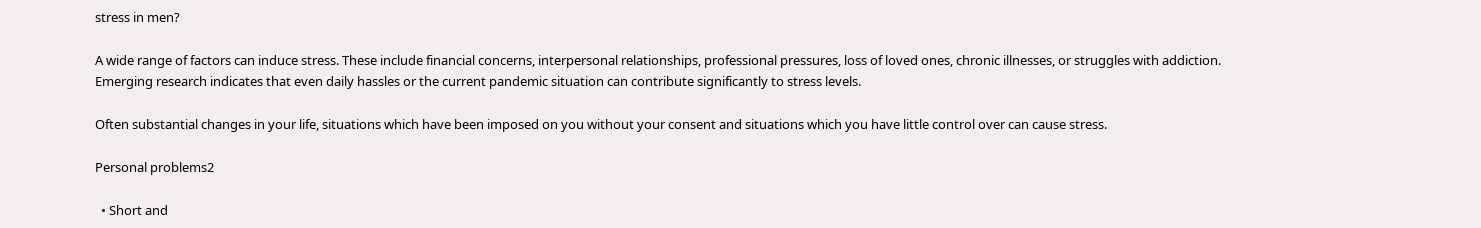stress in men?

A wide range of factors can induce stress. These include financial concerns, interpersonal relationships, professional pressures, loss of loved ones, chronic illnesses, or struggles with addiction. Emerging research indicates that even daily hassles or the current pandemic situation can contribute significantly to stress levels.

Often substantial changes in your life, situations which have been imposed on you without your consent and situations which you have little control over can cause stress.

Personal problems2

  • Short and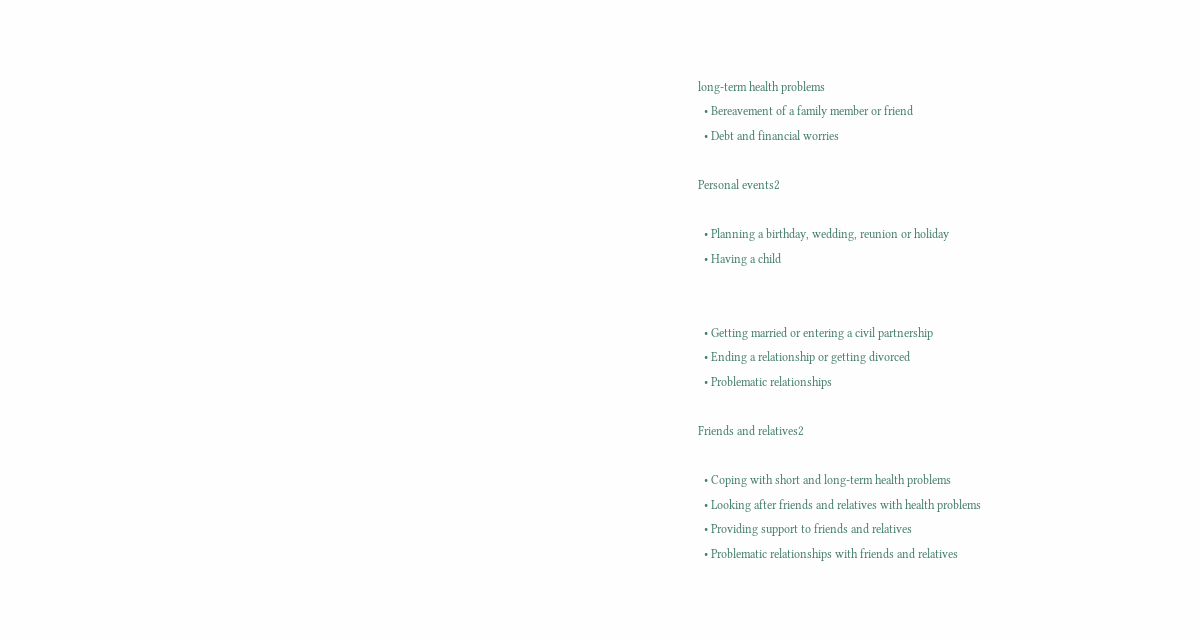long-term health problems
  • Bereavement of a family member or friend
  • Debt and financial worries

Personal events2

  • Planning a birthday, wedding, reunion or holiday
  • Having a child


  • Getting married or entering a civil partnership
  • Ending a relationship or getting divorced
  • Problematic relationships

Friends and relatives2

  • Coping with short and long-term health problems
  • Looking after friends and relatives with health problems
  • Providing support to friends and relatives
  • Problematic relationships with friends and relatives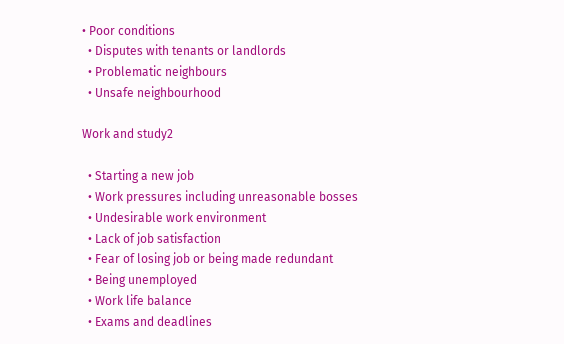• Poor conditions
  • Disputes with tenants or landlords
  • Problematic neighbours
  • Unsafe neighbourhood

Work and study2

  • Starting a new job
  • Work pressures including unreasonable bosses
  • Undesirable work environment
  • Lack of job satisfaction
  • Fear of losing job or being made redundant
  • Being unemployed
  • Work life balance
  • Exams and deadlines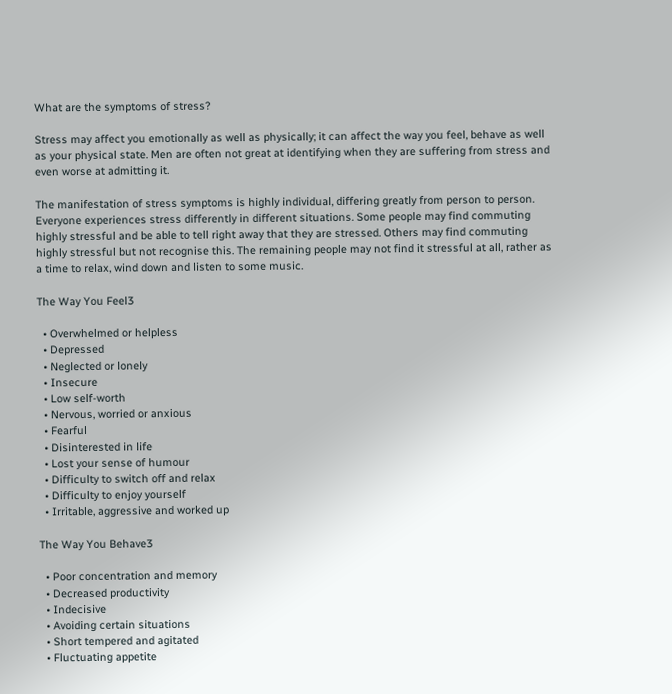What are the symptoms of stress?

Stress may affect you emotionally as well as physically; it can affect the way you feel, behave as well as your physical state. Men are often not great at identifying when they are suffering from stress and even worse at admitting it.

The manifestation of stress symptoms is highly individual, differing greatly from person to person. Everyone experiences stress differently in different situations. Some people may find commuting highly stressful and be able to tell right away that they are stressed. Others may find commuting highly stressful but not recognise this. The remaining people may not find it stressful at all, rather as a time to relax, wind down and listen to some music.

The Way You Feel3

  • Overwhelmed or helpless
  • Depressed
  • Neglected or lonely
  • Insecure
  • Low self-worth
  • Nervous, worried or anxious
  • Fearful
  • Disinterested in life
  • Lost your sense of humour
  • Difficulty to switch off and relax
  • Difficulty to enjoy yourself
  • Irritable, aggressive and worked up

The Way You Behave3

  • Poor concentration and memory
  • Decreased productivity
  • Indecisive
  • Avoiding certain situations
  • Short tempered and agitated
  • Fluctuating appetite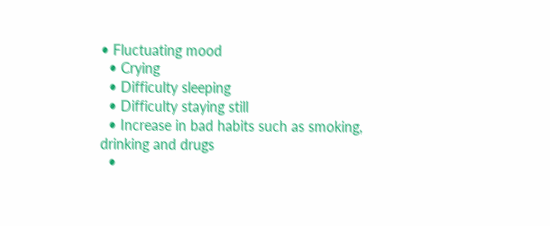• Fluctuating mood
  • Crying
  • Difficulty sleeping
  • Difficulty staying still
  • Increase in bad habits such as smoking, drinking and drugs
  •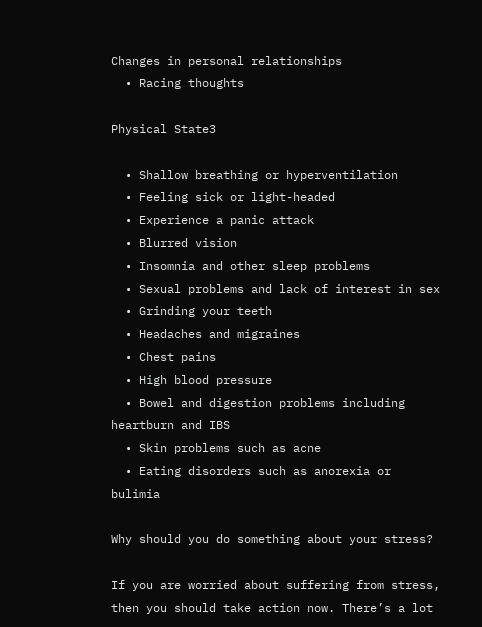Changes in personal relationships
  • Racing thoughts

Physical State3

  • Shallow breathing or hyperventilation
  • Feeling sick or light-headed
  • Experience a panic attack
  • Blurred vision
  • Insomnia and other sleep problems
  • Sexual problems and lack of interest in sex
  • Grinding your teeth
  • Headaches and migraines
  • Chest pains
  • High blood pressure
  • Bowel and digestion problems including heartburn and IBS
  • Skin problems such as acne
  • Eating disorders such as anorexia or bulimia

Why should you do something about your stress?

If you are worried about suffering from stress, then you should take action now. There’s a lot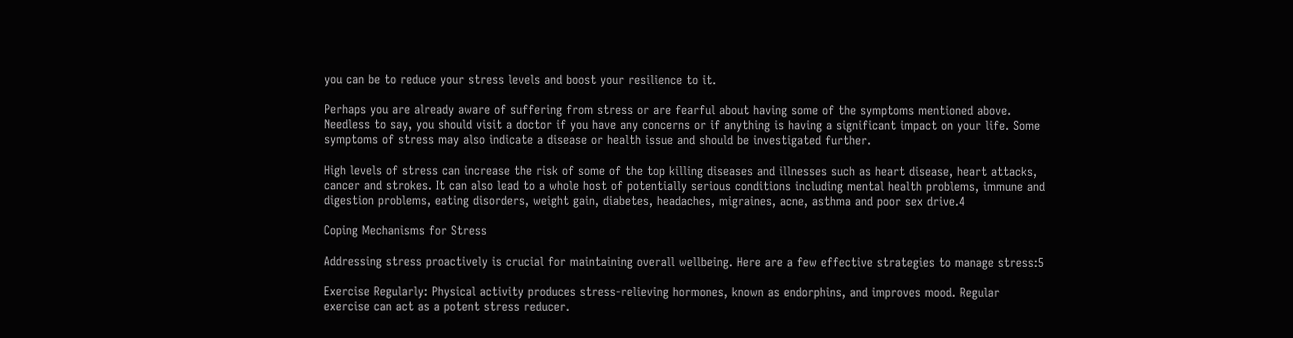you can be to reduce your stress levels and boost your resilience to it.

Perhaps you are already aware of suffering from stress or are fearful about having some of the symptoms mentioned above. Needless to say, you should visit a doctor if you have any concerns or if anything is having a significant impact on your life. Some symptoms of stress may also indicate a disease or health issue and should be investigated further.

High levels of stress can increase the risk of some of the top killing diseases and illnesses such as heart disease, heart attacks, cancer and strokes. It can also lead to a whole host of potentially serious conditions including mental health problems, immune and digestion problems, eating disorders, weight gain, diabetes, headaches, migraines, acne, asthma and poor sex drive.4

Coping Mechanisms for Stress

Addressing stress proactively is crucial for maintaining overall wellbeing. Here are a few effective strategies to manage stress:5

Exercise Regularly: Physical activity produces stress-relieving hormones, known as endorphins, and improves mood. Regular exercise can act as a potent stress reducer.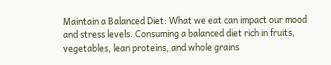Maintain a Balanced Diet: What we eat can impact our mood and stress levels. Consuming a balanced diet rich in fruits, vegetables, lean proteins, and whole grains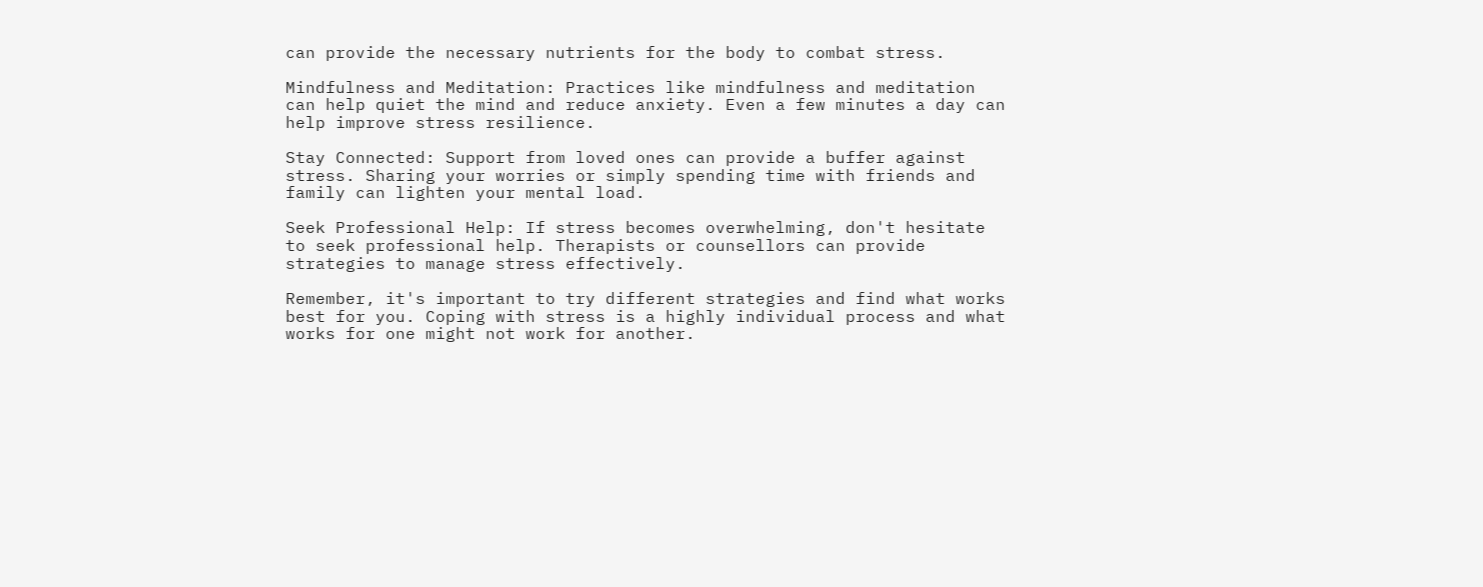can provide the necessary nutrients for the body to combat stress.

Mindfulness and Meditation: Practices like mindfulness and meditation can help quiet the mind and reduce anxiety. Even a few minutes a day can help improve stress resilience.

Stay Connected: Support from loved ones can provide a buffer against stress. Sharing your worries or simply spending time with friends and family can lighten your mental load.

Seek Professional Help: If stress becomes overwhelming, don't hesitate to seek professional help. Therapists or counsellors can provide strategies to manage stress effectively.

Remember, it's important to try different strategies and find what works best for you. Coping with stress is a highly individual process and what works for one might not work for another.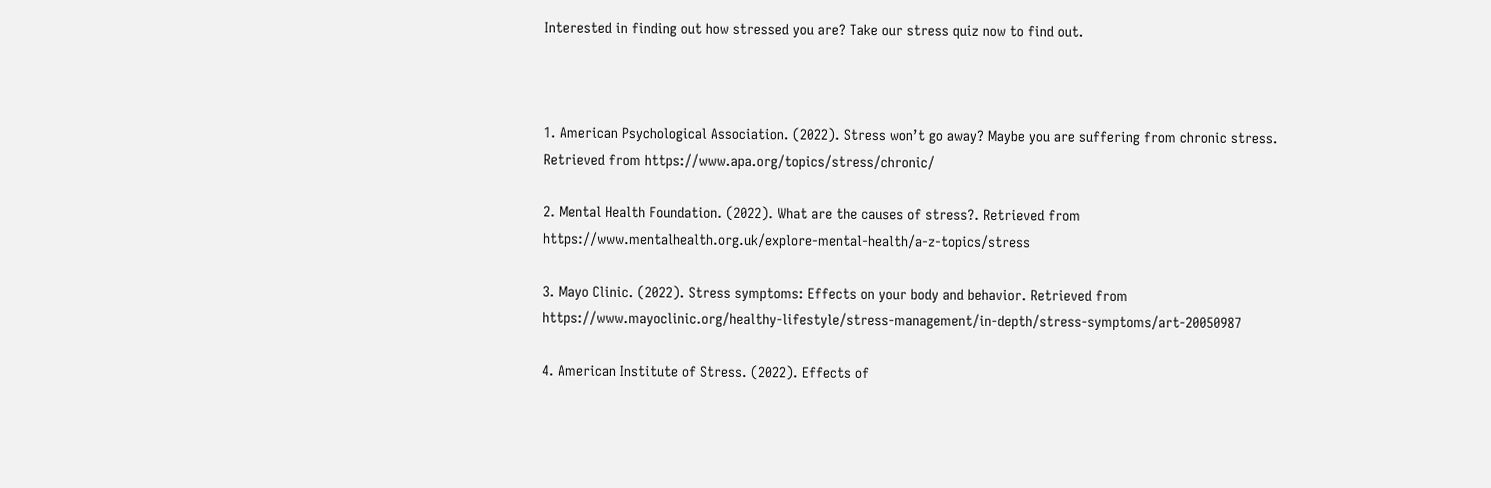Interested in finding out how stressed you are? Take our stress quiz now to find out.



1. American Psychological Association. (2022). Stress won’t go away? Maybe you are suffering from chronic stress. Retrieved from https://www.apa.org/topics/stress/chronic/

2. Mental Health Foundation. (2022). What are the causes of stress?. Retrieved from https://www.mentalhealth.org.uk/explore-mental-health/a-z-topics/stress

3. Mayo Clinic. (2022). Stress symptoms: Effects on your body and behavior. Retrieved from https://www.mayoclinic.org/healthy-lifestyle/stress-management/in-depth/stress-symptoms/art-20050987

4. American Institute of Stress. (2022). Effects of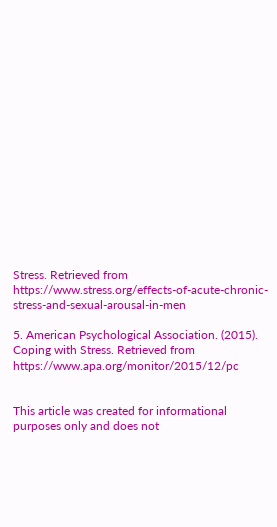Stress. Retrieved from https://www.stress.org/effects-of-acute-chronic-stress-and-sexual-arousal-in-men

5. American Psychological Association. (2015). Coping with Stress. Retrieved from https://www.apa.org/monitor/2015/12/pc


This article was created for informational purposes only and does not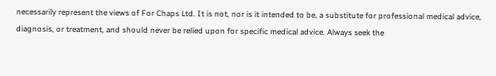necessarily represent the views of For Chaps Ltd. It is not, nor is it intended to be, a substitute for professional medical advice, diagnosis, or treatment, and should never be relied upon for specific medical advice. Always seek the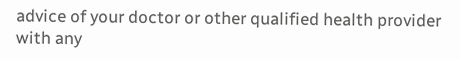advice of your doctor or other qualified health provider with any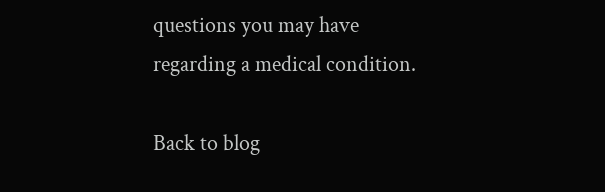questions you may have regarding a medical condition.

Back to blog